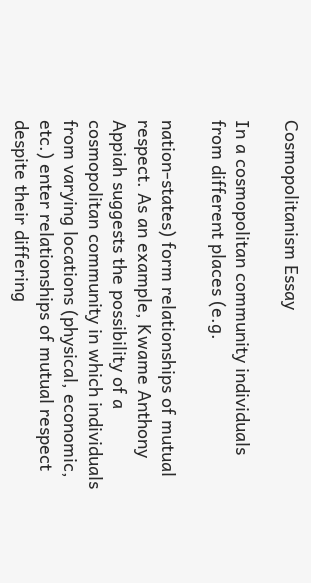Cosmopolitanism Essay

In a cosmopolitan community individuals from different places (e.g.

nation-states) form relationships of mutual respect. As an example, Kwame Anthony Appiah suggests the possibility of a cosmopolitan community in which individuals from varying locations (physical, economic, etc.) enter relationships of mutual respect despite their differing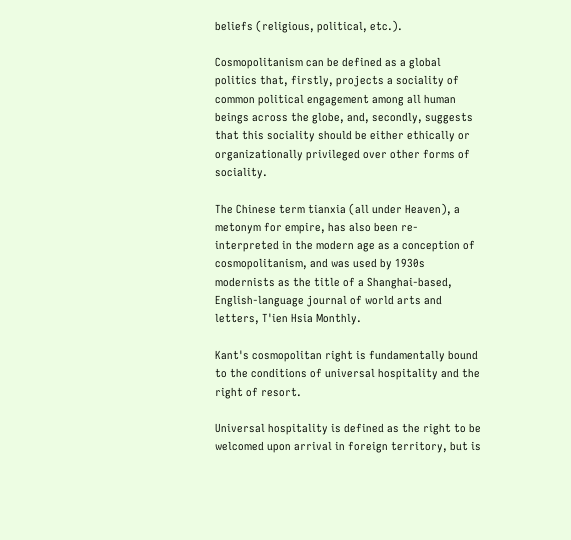beliefs (religious, political, etc.).

Cosmopolitanism can be defined as a global politics that, firstly, projects a sociality of common political engagement among all human beings across the globe, and, secondly, suggests that this sociality should be either ethically or organizationally privileged over other forms of sociality.

The Chinese term tianxia (all under Heaven), a metonym for empire, has also been re-interpreted in the modern age as a conception of cosmopolitanism, and was used by 1930s modernists as the title of a Shanghai-based, English-language journal of world arts and letters, T'ien Hsia Monthly.

Kant's cosmopolitan right is fundamentally bound to the conditions of universal hospitality and the right of resort.

Universal hospitality is defined as the right to be welcomed upon arrival in foreign territory, but is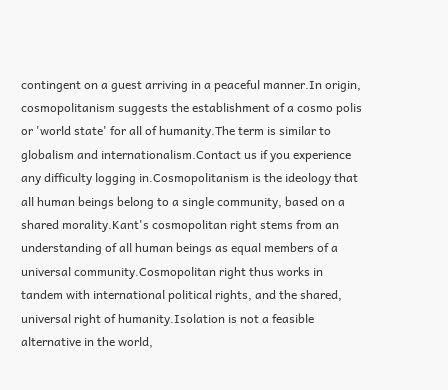contingent on a guest arriving in a peaceful manner.In origin, cosmopolitanism suggests the establishment of a cosmo polis or 'world state' for all of humanity.The term is similar to globalism and internationalism.Contact us if you experience any difficulty logging in.Cosmopolitanism is the ideology that all human beings belong to a single community, based on a shared morality.Kant's cosmopolitan right stems from an understanding of all human beings as equal members of a universal community.Cosmopolitan right thus works in tandem with international political rights, and the shared, universal right of humanity.Isolation is not a feasible alternative in the world,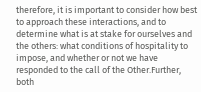therefore, it is important to consider how best to approach these interactions, and to determine what is at stake for ourselves and the others: what conditions of hospitality to impose, and whether or not we have responded to the call of the Other.Further, both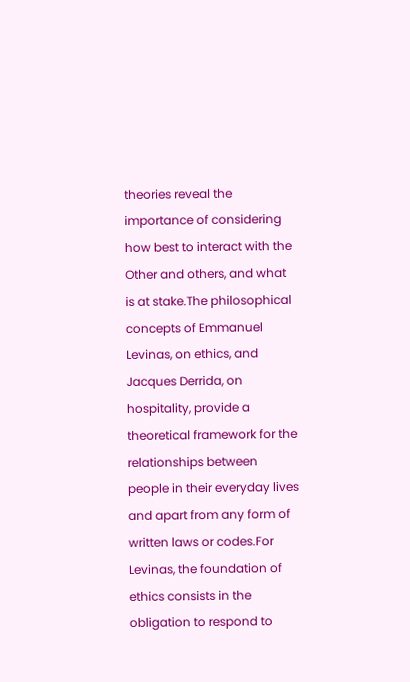theories reveal the importance of considering how best to interact with the Other and others, and what is at stake.The philosophical concepts of Emmanuel Levinas, on ethics, and Jacques Derrida, on hospitality, provide a theoretical framework for the relationships between people in their everyday lives and apart from any form of written laws or codes.For Levinas, the foundation of ethics consists in the obligation to respond to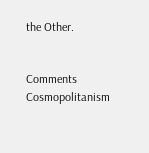the Other.


Comments Cosmopolitanism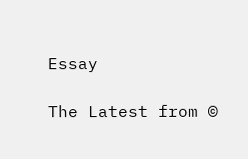Essay

The Latest from ©